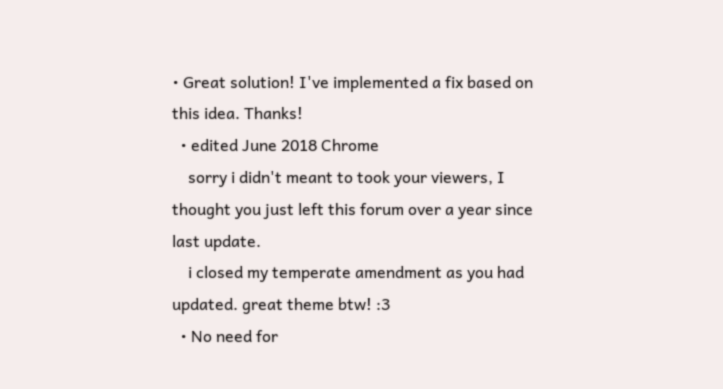• Great solution! I've implemented a fix based on this idea. Thanks!
  • edited June 2018 Chrome
    sorry i didn't meant to took your viewers, I thought you just left this forum over a year since last update.
    i closed my temperate amendment as you had updated. great theme btw! :3
  • No need for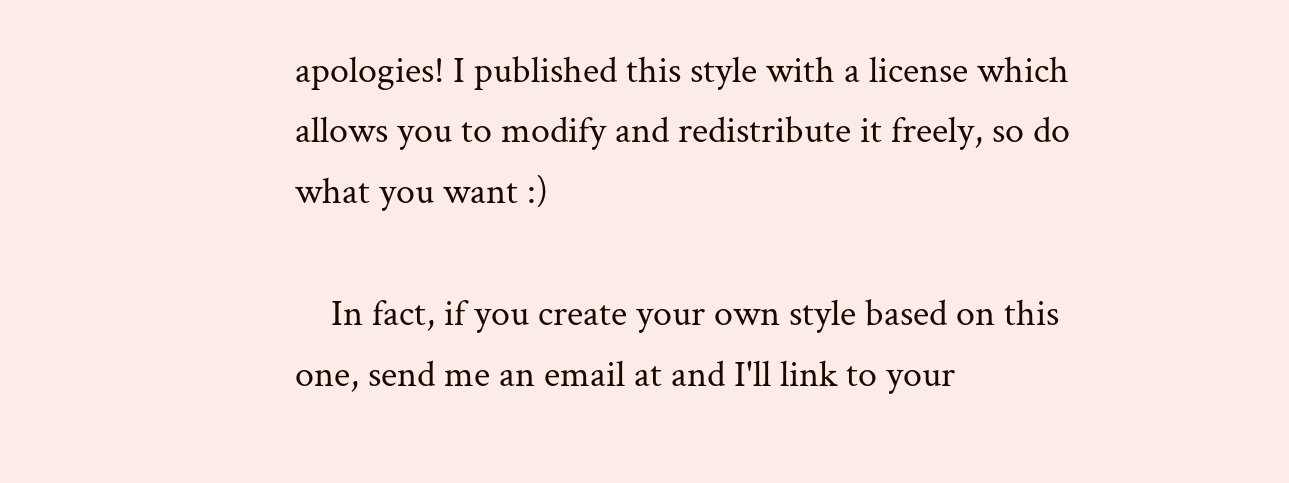apologies! I published this style with a license which allows you to modify and redistribute it freely, so do what you want :)

    In fact, if you create your own style based on this one, send me an email at and I'll link to your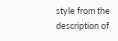style from the description of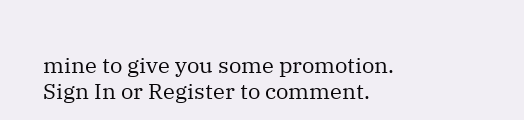mine to give you some promotion.
Sign In or Register to comment.